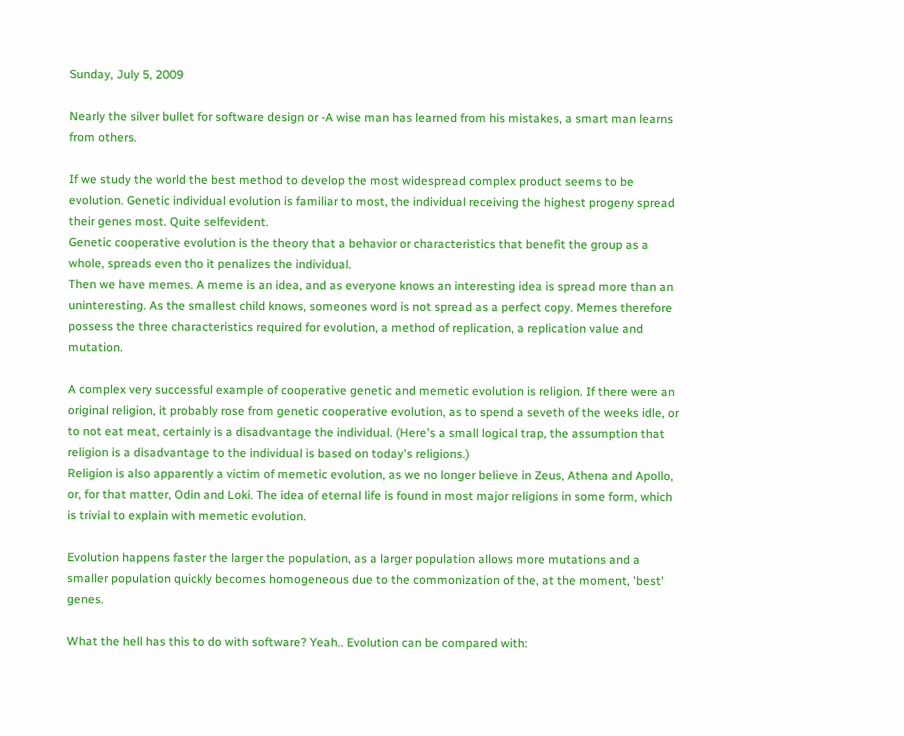Sunday, July 5, 2009

Nearly the silver bullet for software design or -A wise man has learned from his mistakes, a smart man learns from others.

If we study the world the best method to develop the most widespread complex product seems to be evolution. Genetic individual evolution is familiar to most, the individual receiving the highest progeny spread their genes most. Quite selfevident.
Genetic cooperative evolution is the theory that a behavior or characteristics that benefit the group as a whole, spreads even tho it penalizes the individual.
Then we have memes. A meme is an idea, and as everyone knows an interesting idea is spread more than an uninteresting. As the smallest child knows, someones word is not spread as a perfect copy. Memes therefore possess the three characteristics required for evolution, a method of replication, a replication value and mutation.

A complex very successful example of cooperative genetic and memetic evolution is religion. If there were an original religion, it probably rose from genetic cooperative evolution, as to spend a seveth of the weeks idle, or to not eat meat, certainly is a disadvantage the individual. (Here's a small logical trap, the assumption that religion is a disadvantage to the individual is based on today's religions.)
Religion is also apparently a victim of memetic evolution, as we no longer believe in Zeus, Athena and Apollo, or, for that matter, Odin and Loki. The idea of eternal life is found in most major religions in some form, which is trivial to explain with memetic evolution.

Evolution happens faster the larger the population, as a larger population allows more mutations and a smaller population quickly becomes homogeneous due to the commonization of the, at the moment, 'best' genes.

What the hell has this to do with software? Yeah.. Evolution can be compared with: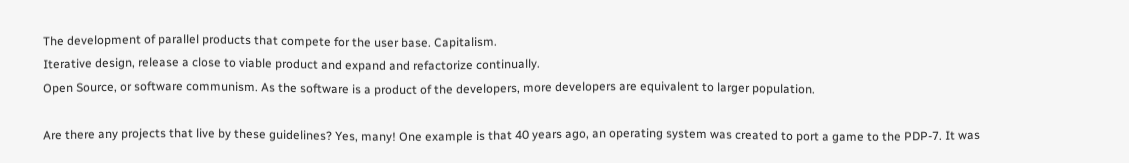The development of parallel products that compete for the user base. Capitalism.
Iterative design, release a close to viable product and expand and refactorize continually.
Open Source, or software communism. As the software is a product of the developers, more developers are equivalent to larger population.

Are there any projects that live by these guidelines? Yes, many! One example is that 40 years ago, an operating system was created to port a game to the PDP-7. It was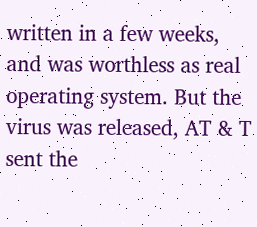written in a few weeks, and was worthless as real operating system. But the virus was released, AT & T sent the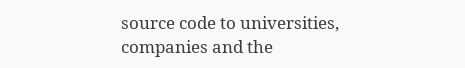source code to universities, companies and the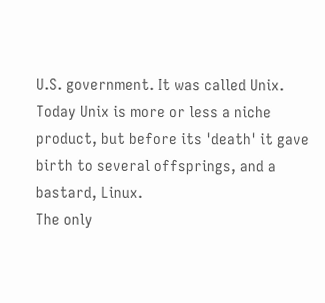U.S. government. It was called Unix. Today Unix is more or less a niche product, but before its 'death' it gave birth to several offsprings, and a bastard, Linux.
The only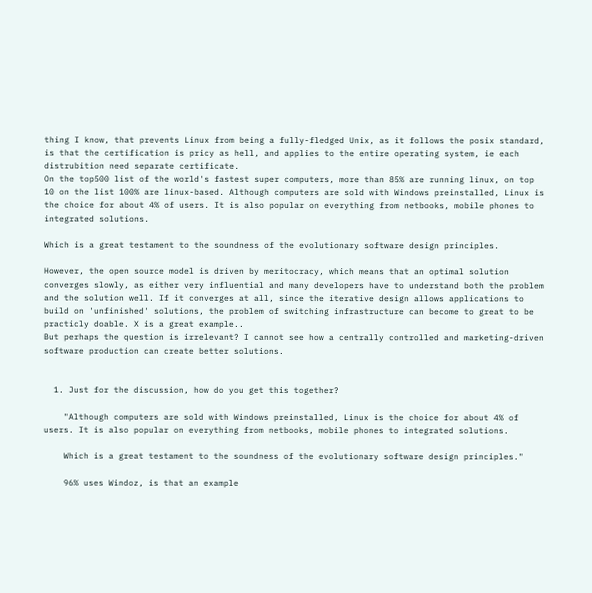thing I know, that prevents Linux from being a fully-fledged Unix, as it follows the posix standard, is that the certification is pricy as hell, and applies to the entire operating system, ie each distrubition need separate certificate.
On the top500 list of the world's fastest super computers, more than 85% are running linux, on top 10 on the list 100% are linux-based. Although computers are sold with Windows preinstalled, Linux is the choice for about 4% of users. It is also popular on everything from netbooks, mobile phones to integrated solutions.

Which is a great testament to the soundness of the evolutionary software design principles.

However, the open source model is driven by meritocracy, which means that an optimal solution converges slowly, as either very influential and many developers have to understand both the problem and the solution well. If it converges at all, since the iterative design allows applications to build on 'unfinished' solutions, the problem of switching infrastructure can become to great to be practicly doable. X is a great example..
But perhaps the question is irrelevant? I cannot see how a centrally controlled and marketing-driven software production can create better solutions.


  1. Just for the discussion, how do you get this together?

    "Although computers are sold with Windows preinstalled, Linux is the choice for about 4% of users. It is also popular on everything from netbooks, mobile phones to integrated solutions.

    Which is a great testament to the soundness of the evolutionary software design principles."

    96% uses Windoz, is that an example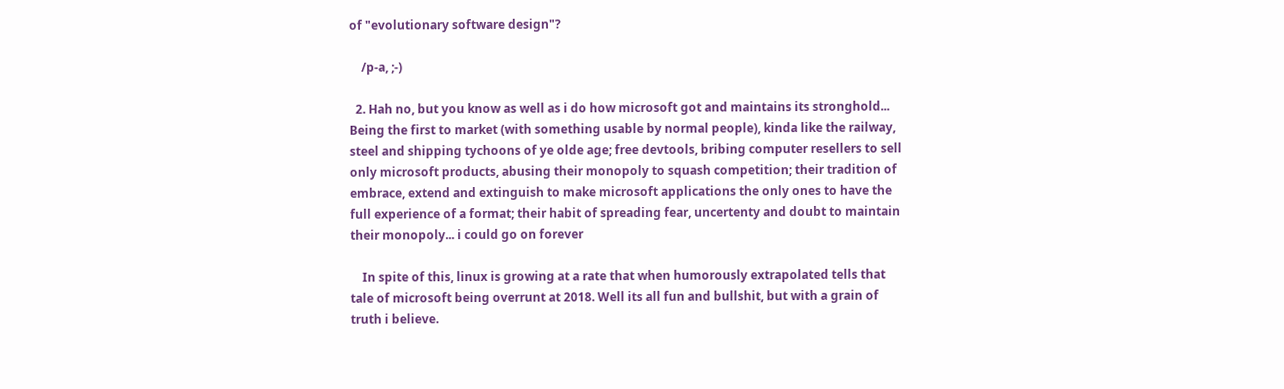of "evolutionary software design"?

    /p-a, ;-)

  2. Hah no, but you know as well as i do how microsoft got and maintains its stronghold... Being the first to market (with something usable by normal people), kinda like the railway, steel and shipping tychoons of ye olde age; free devtools, bribing computer resellers to sell only microsoft products, abusing their monopoly to squash competition; their tradition of embrace, extend and extinguish to make microsoft applications the only ones to have the full experience of a format; their habit of spreading fear, uncertenty and doubt to maintain their monopoly... i could go on forever

    In spite of this, linux is growing at a rate that when humorously extrapolated tells that tale of microsoft being overrunt at 2018. Well its all fun and bullshit, but with a grain of truth i believe.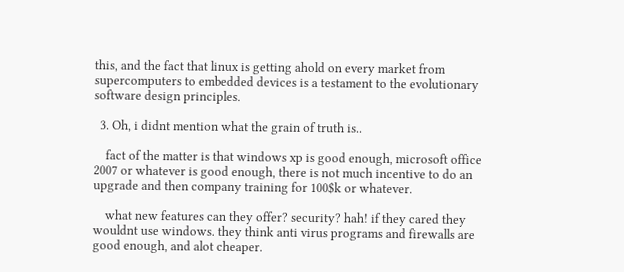this, and the fact that linux is getting ahold on every market from supercomputers to embedded devices is a testament to the evolutionary software design principles.

  3. Oh, i didnt mention what the grain of truth is..

    fact of the matter is that windows xp is good enough, microsoft office 2007 or whatever is good enough, there is not much incentive to do an upgrade and then company training for 100$k or whatever.

    what new features can they offer? security? hah! if they cared they wouldnt use windows. they think anti virus programs and firewalls are good enough, and alot cheaper.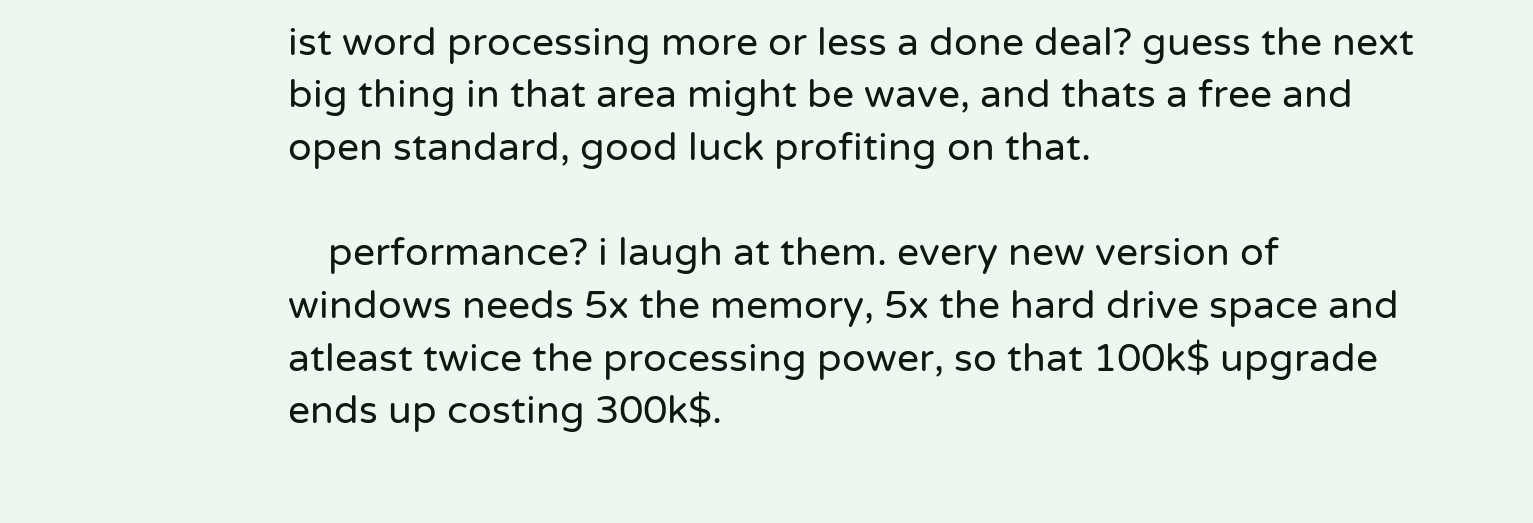ist word processing more or less a done deal? guess the next big thing in that area might be wave, and thats a free and open standard, good luck profiting on that.

    performance? i laugh at them. every new version of windows needs 5x the memory, 5x the hard drive space and atleast twice the processing power, so that 100k$ upgrade ends up costing 300k$.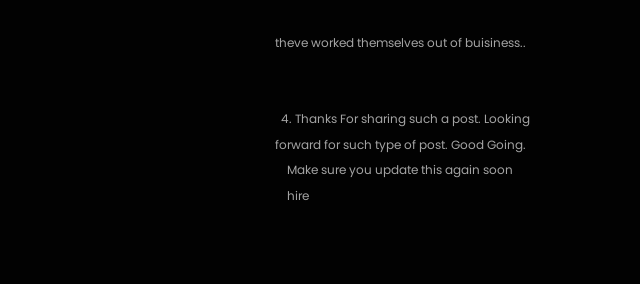theve worked themselves out of buisiness..


  4. Thanks For sharing such a post. Looking forward for such type of post. Good Going.
    Make sure you update this again soon
    hire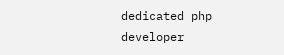dedicated php developer